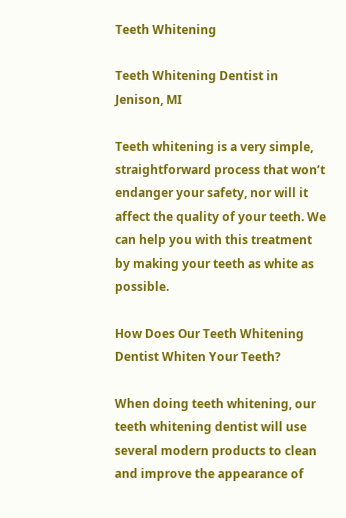Teeth Whitening

Teeth Whitening Dentist in Jenison, MI

Teeth whitening is a very simple, straightforward process that won’t endanger your safety, nor will it affect the quality of your teeth. We can help you with this treatment by making your teeth as white as possible.

How Does Our Teeth Whitening Dentist Whiten Your Teeth?

When doing teeth whitening, our teeth whitening dentist will use several modern products to clean and improve the appearance of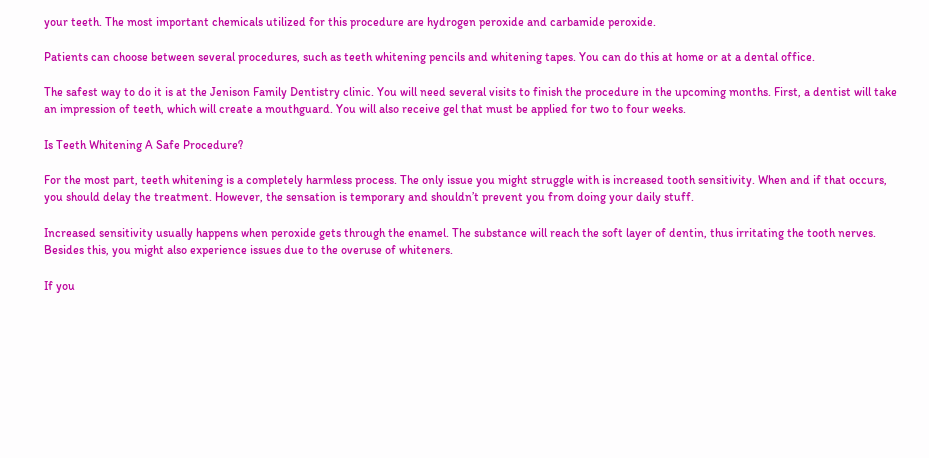your teeth. The most important chemicals utilized for this procedure are hydrogen peroxide and carbamide peroxide.

Patients can choose between several procedures, such as teeth whitening pencils and whitening tapes. You can do this at home or at a dental office.

The safest way to do it is at the Jenison Family Dentistry clinic. You will need several visits to finish the procedure in the upcoming months. First, a dentist will take an impression of teeth, which will create a mouthguard. You will also receive gel that must be applied for two to four weeks.

Is Teeth Whitening A Safe Procedure?

For the most part, teeth whitening is a completely harmless process. The only issue you might struggle with is increased tooth sensitivity. When and if that occurs, you should delay the treatment. However, the sensation is temporary and shouldn’t prevent you from doing your daily stuff.

Increased sensitivity usually happens when peroxide gets through the enamel. The substance will reach the soft layer of dentin, thus irritating the tooth nerves. Besides this, you might also experience issues due to the overuse of whiteners.

If you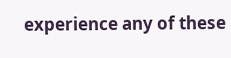experience any of these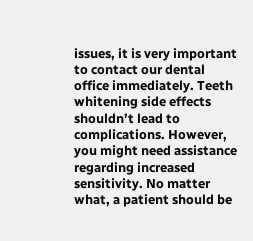issues, it is very important to contact our dental office immediately. Teeth whitening side effects shouldn’t lead to complications. However, you might need assistance regarding increased sensitivity. No matter what, a patient should be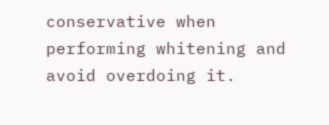conservative when performing whitening and avoid overdoing it.